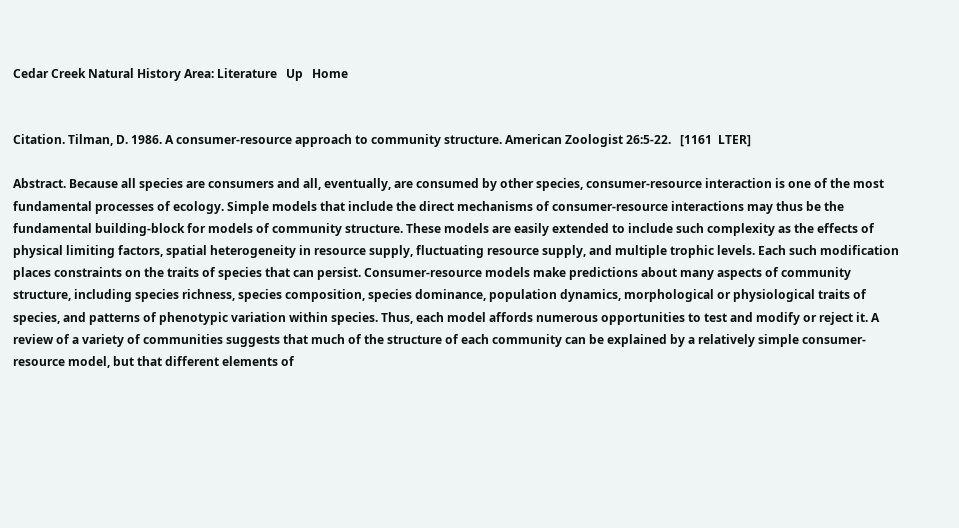Cedar Creek Natural History Area: Literature   Up   Home


Citation. Tilman, D. 1986. A consumer-resource approach to community structure. American Zoologist 26:5-22.   [1161  LTER]

Abstract. Because all species are consumers and all, eventually, are consumed by other species, consumer-resource interaction is one of the most fundamental processes of ecology. Simple models that include the direct mechanisms of consumer-resource interactions may thus be the fundamental building-block for models of community structure. These models are easily extended to include such complexity as the effects of physical limiting factors, spatial heterogeneity in resource supply, fluctuating resource supply, and multiple trophic levels. Each such modification places constraints on the traits of species that can persist. Consumer-resource models make predictions about many aspects of community structure, including species richness, species composition, species dominance, population dynamics, morphological or physiological traits of species, and patterns of phenotypic variation within species. Thus, each model affords numerous opportunities to test and modify or reject it. A review of a variety of communities suggests that much of the structure of each community can be explained by a relatively simple consumer-resource model, but that different elements of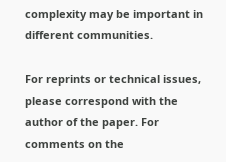complexity may be important in different communities.

For reprints or technical issues, please correspond with the author of the paper. For comments on the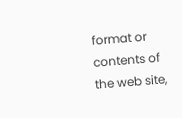format or contents of the web site,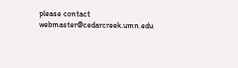please contact webmaster@cedarcreek.umn.edu